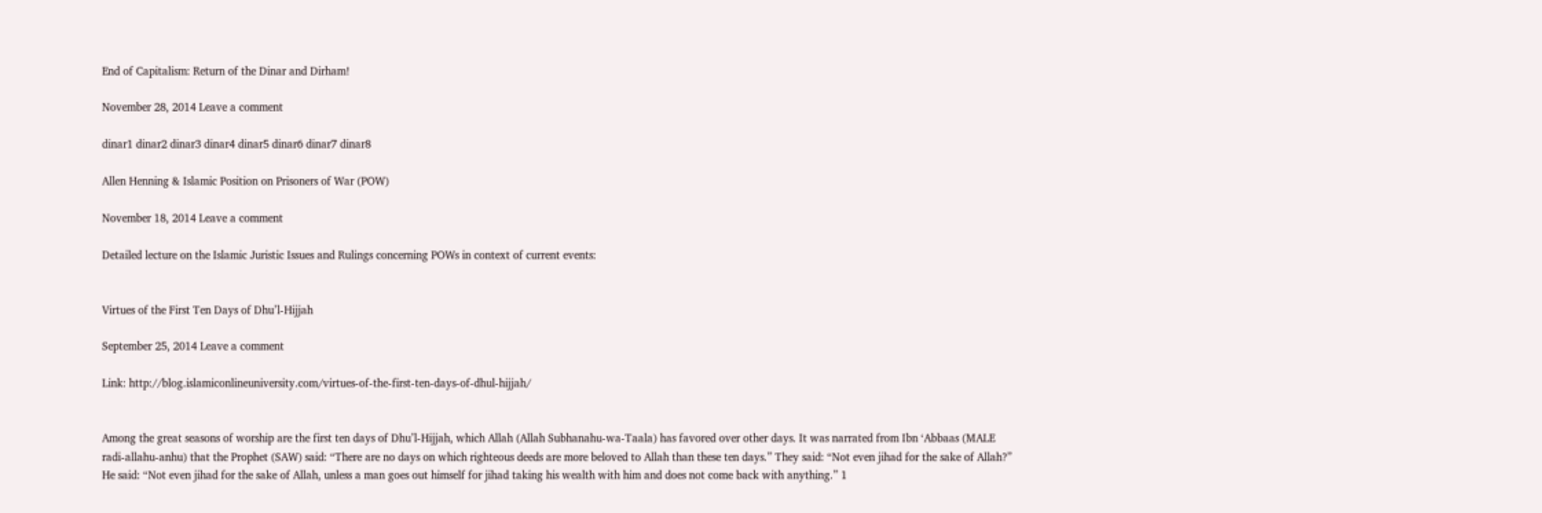End of Capitalism: Return of the Dinar and Dirham!

November 28, 2014 Leave a comment

dinar1 dinar2 dinar3 dinar4 dinar5 dinar6 dinar7 dinar8

Allen Henning & Islamic Position on Prisoners of War (POW)

November 18, 2014 Leave a comment

Detailed lecture on the Islamic Juristic Issues and Rulings concerning POWs in context of current events:


Virtues of the First Ten Days of Dhu’l-Hijjah

September 25, 2014 Leave a comment

Link: http://blog.islamiconlineuniversity.com/virtues-of-the-first-ten-days-of-dhul-hijjah/


Among the great seasons of worship are the first ten days of Dhu’l-Hijjah, which Allah (Allah Subhanahu-wa-Taala) has favored over other days. It was narrated from Ibn ‘Abbaas (MALE radi-allahu-anhu) that the Prophet (SAW) said: “There are no days on which righteous deeds are more beloved to Allah than these ten days.” They said: “Not even jihad for the sake of Allah?” He said: “Not even jihad for the sake of Allah, unless a man goes out himself for jihad taking his wealth with him and does not come back with anything.” 1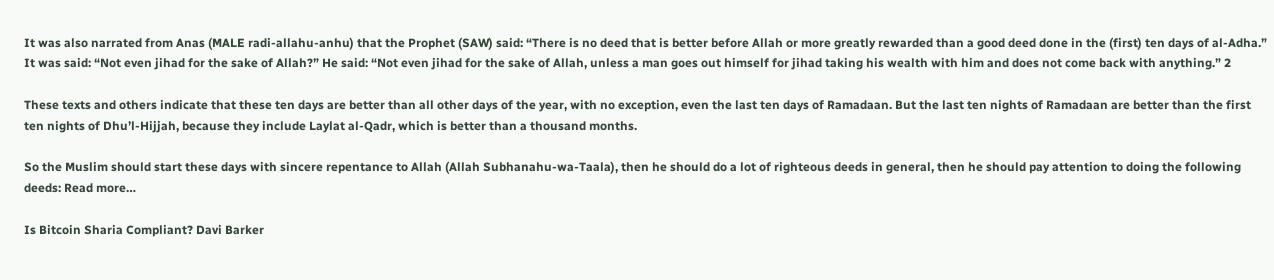It was also narrated from Anas (MALE radi-allahu-anhu) that the Prophet (SAW) said: “There is no deed that is better before Allah or more greatly rewarded than a good deed done in the (first) ten days of al-Adha.” It was said: “Not even jihad for the sake of Allah?” He said: “Not even jihad for the sake of Allah, unless a man goes out himself for jihad taking his wealth with him and does not come back with anything.” 2

These texts and others indicate that these ten days are better than all other days of the year, with no exception, even the last ten days of Ramadaan. But the last ten nights of Ramadaan are better than the first ten nights of Dhu’l-Hijjah, because they include Laylat al-Qadr, which is better than a thousand months.

So the Muslim should start these days with sincere repentance to Allah (Allah Subhanahu-wa-Taala), then he should do a lot of righteous deeds in general, then he should pay attention to doing the following deeds: Read more…

Is Bitcoin Sharia Compliant? Davi Barker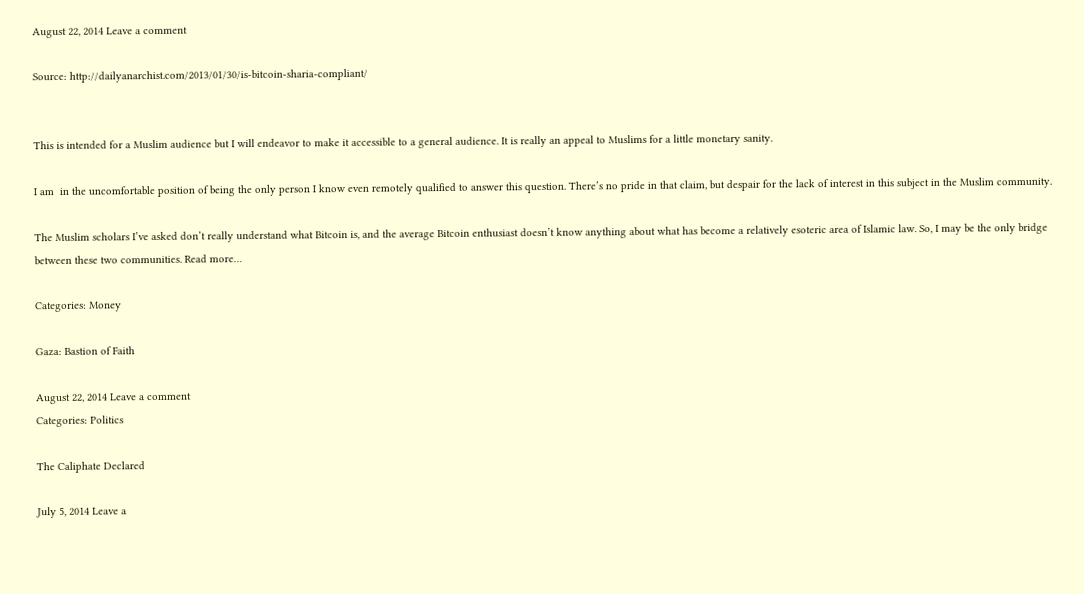August 22, 2014 Leave a comment

Source: http://dailyanarchist.com/2013/01/30/is-bitcoin-sharia-compliant/


This is intended for a Muslim audience but I will endeavor to make it accessible to a general audience. It is really an appeal to Muslims for a little monetary sanity.

I am  in the uncomfortable position of being the only person I know even remotely qualified to answer this question. There’s no pride in that claim, but despair for the lack of interest in this subject in the Muslim community.

The Muslim scholars I’ve asked don’t really understand what Bitcoin is, and the average Bitcoin enthusiast doesn’t know anything about what has become a relatively esoteric area of Islamic law. So, I may be the only bridge between these two communities. Read more…

Categories: Money

Gaza: Bastion of Faith

August 22, 2014 Leave a comment
Categories: Politics

The Caliphate Declared

July 5, 2014 Leave a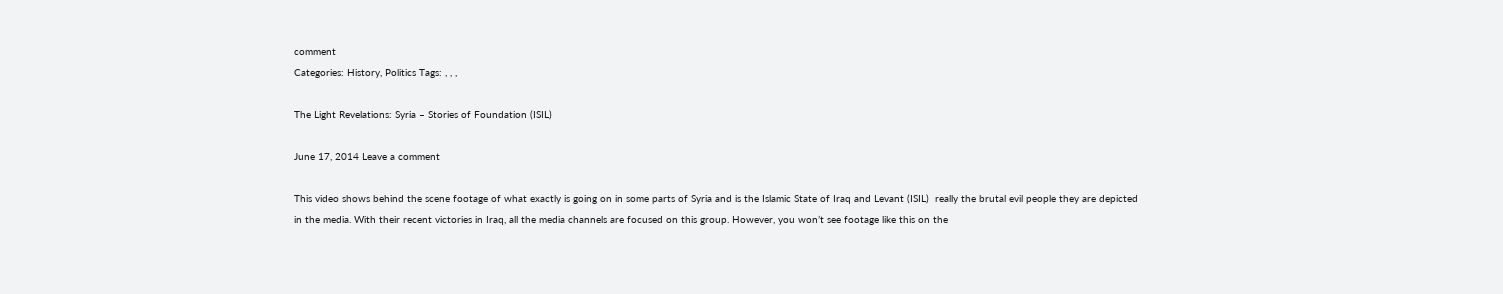comment
Categories: History, Politics Tags: , , ,

The Light Revelations: Syria – Stories of Foundation (ISIL)

June 17, 2014 Leave a comment

This video shows behind the scene footage of what exactly is going on in some parts of Syria and is the Islamic State of Iraq and Levant (ISIL)  really the brutal evil people they are depicted in the media. With their recent victories in Iraq, all the media channels are focused on this group. However, you won’t see footage like this on the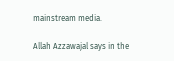mainstream media.

Allah Azzawajal says in the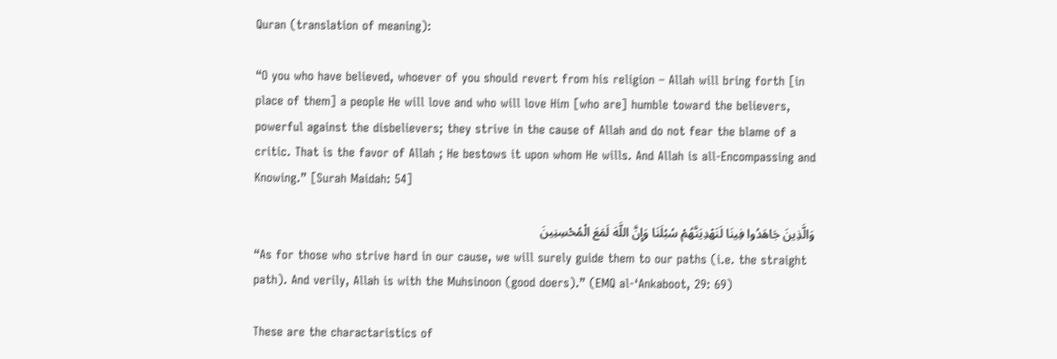Quran (translation of meaning):

“O you who have believed, whoever of you should revert from his religion – Allah will bring forth [in place of them] a people He will love and who will love Him [who are] humble toward the believers, powerful against the disbelievers; they strive in the cause of Allah and do not fear the blame of a critic. That is the favor of Allah ; He bestows it upon whom He wills. And Allah is all-Encompassing and Knowing.” [Surah Maidah: 54]

وَالَّذِينَ جَاهَدُوا فِينَا لَنَهْدِيَنَّهُمْ سُبُلَنَا وَإِنَّ اللَّهَ لَمَعَ الْمُحْسِنِينَ
“As for those who strive hard in our cause, we will surely guide them to our paths (i.e. the straight path). And verily, Allah is with the Muhsinoon (good doers).” (EMQ al-‘Ankaboot, 29: 69)

These are the charactaristics of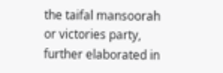the taifal mansoorah or victories party, further elaborated in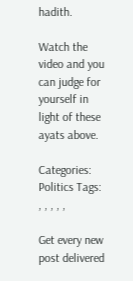hadith.

Watch the video and you can judge for yourself in light of these ayats above.

Categories: Politics Tags: , , , , ,

Get every new post delivered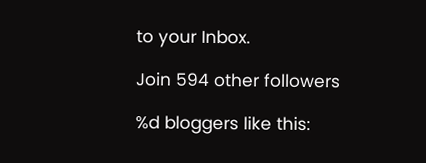to your Inbox.

Join 594 other followers

%d bloggers like this: